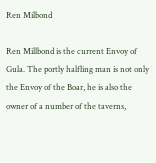Ren Milbond

Ren Millbond is the current Envoy of Gula. The portly halfling man is not only the Envoy of the Boar, he is also the owner of a number of the taverns,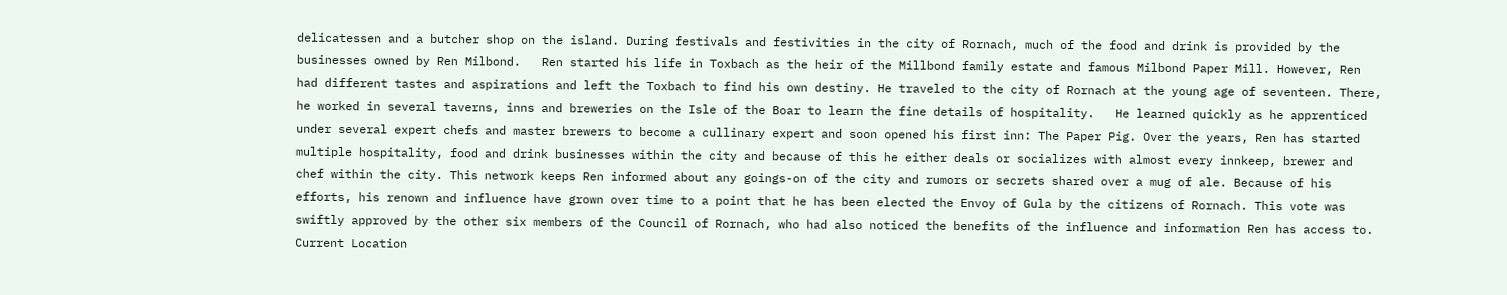delicatessen and a butcher shop on the island. During festivals and festivities in the city of Rornach, much of the food and drink is provided by the businesses owned by Ren Milbond.   Ren started his life in Toxbach as the heir of the Millbond family estate and famous Milbond Paper Mill. However, Ren had different tastes and aspirations and left the Toxbach to find his own destiny. He traveled to the city of Rornach at the young age of seventeen. There, he worked in several taverns, inns and breweries on the Isle of the Boar to learn the fine details of hospitality.   He learned quickly as he apprenticed under several expert chefs and master brewers to become a cullinary expert and soon opened his first inn: The Paper Pig. Over the years, Ren has started multiple hospitality, food and drink businesses within the city and because of this he either deals or socializes with almost every innkeep, brewer and chef within the city. This network keeps Ren informed about any goings-on of the city and rumors or secrets shared over a mug of ale. Because of his efforts, his renown and influence have grown over time to a point that he has been elected the Envoy of Gula by the citizens of Rornach. This vote was swiftly approved by the other six members of the Council of Rornach, who had also noticed the benefits of the influence and information Ren has access to.
Current Location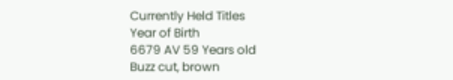Currently Held Titles
Year of Birth
6679 AV 59 Years old
Buzz cut, brown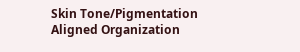Skin Tone/Pigmentation
Aligned Organization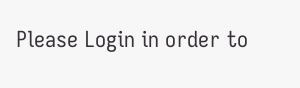Please Login in order to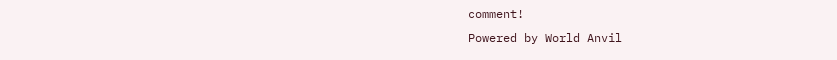comment!
Powered by World Anvil